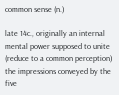common sense (n.)

late 14c., originally an internal mental power supposed to unite (reduce to a common perception) the impressions conveyed by the five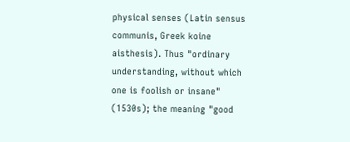physical senses (Latin sensus communis, Greek koine aisthesis). Thus "ordinary understanding, without which one is foolish or insane" (1530s); the meaning "good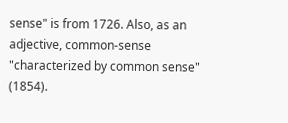sense" is from 1726. Also, as an adjective, common-sense "characterized by common sense" (1854).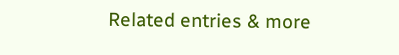Related entries & more